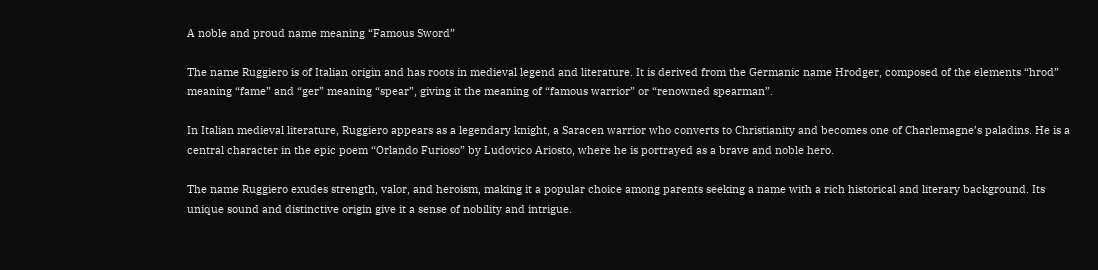A noble and proud name meaning “Famous Sword”

The name Ruggiero is of Italian origin and has roots in medieval legend and literature. It is derived from the Germanic name Hrodger, composed of the elements “hrod” meaning “fame” and “ger” meaning “spear”, giving it the meaning of “famous warrior” or “renowned spearman”.

In Italian medieval literature, Ruggiero appears as a legendary knight, a Saracen warrior who converts to Christianity and becomes one of Charlemagne’s paladins. He is a central character in the epic poem “Orlando Furioso” by Ludovico Ariosto, where he is portrayed as a brave and noble hero.

The name Ruggiero exudes strength, valor, and heroism, making it a popular choice among parents seeking a name with a rich historical and literary background. Its unique sound and distinctive origin give it a sense of nobility and intrigue.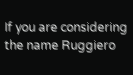If you are considering the name Ruggiero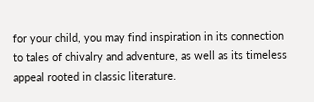for your child, you may find inspiration in its connection to tales of chivalry and adventure, as well as its timeless appeal rooted in classic literature.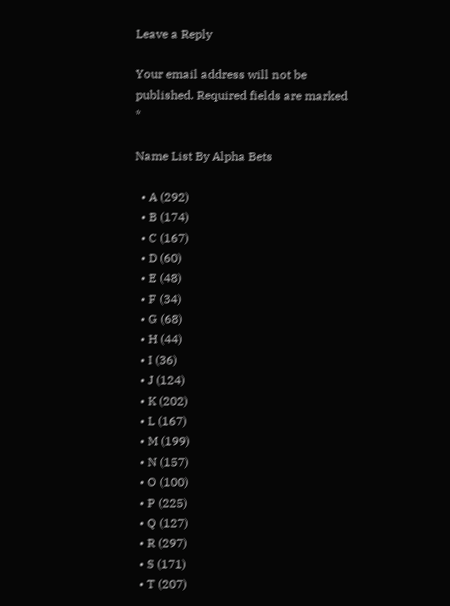Leave a Reply

Your email address will not be published. Required fields are marked *

Name List By Alpha Bets

  • A (292)
  • B (174)
  • C (167)
  • D (60)
  • E (48)
  • F (34)
  • G (68)
  • H (44)
  • I (36)
  • J (124)
  • K (202)
  • L (167)
  • M (199)
  • N (157)
  • O (100)
  • P (225)
  • Q (127)
  • R (297)
  • S (171)
  • T (207)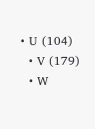• U (104)
  • V (179)
  • W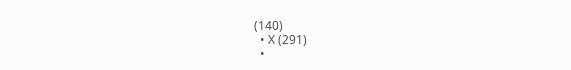(140)
  • X (291)
  •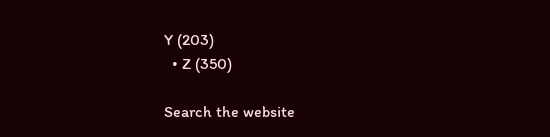Y (203)
  • Z (350)

Search the website